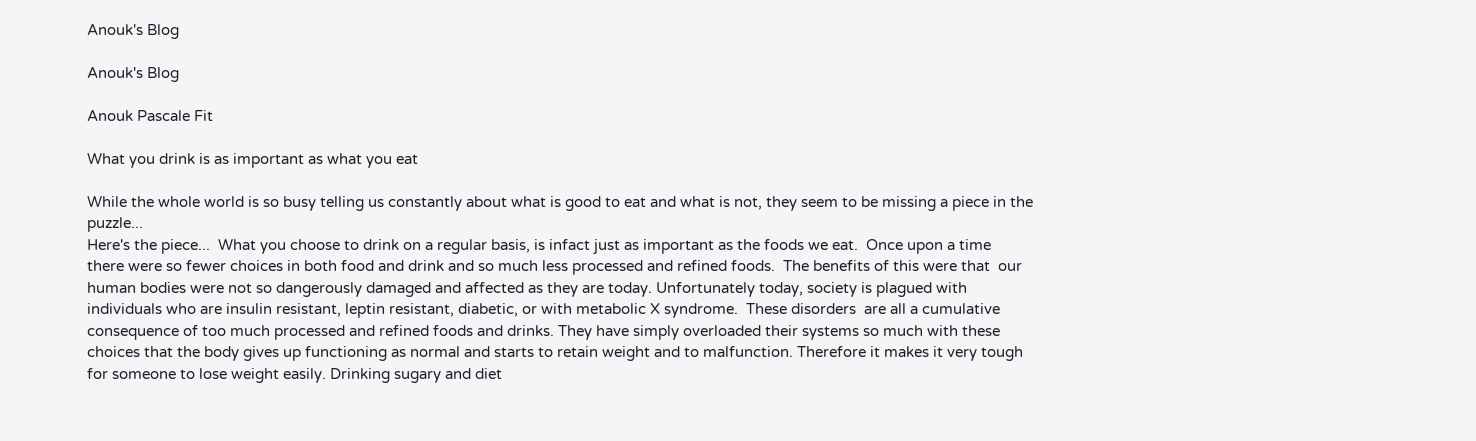Anouk's Blog

Anouk's Blog

Anouk Pascale Fit

What you drink is as important as what you eat

While the whole world is so busy telling us constantly about what is good to eat and what is not, they seem to be missing a piece in the puzzle...
Here's the piece...  What you choose to drink on a regular basis, is infact just as important as the foods we eat.  Once upon a time  there were so fewer choices in both food and drink and so much less processed and refined foods.  The benefits of this were that  our human bodies were not so dangerously damaged and affected as they are today. Unfortunately today, society is plagued with individuals who are insulin resistant, leptin resistant, diabetic, or with metabolic X syndrome.  These disorders  are all a cumulative consequence of too much processed and refined foods and drinks. They have simply overloaded their systems so much with these choices that the body gives up functioning as normal and starts to retain weight and to malfunction. Therefore it makes it very tough for someone to lose weight easily. Drinking sugary and diet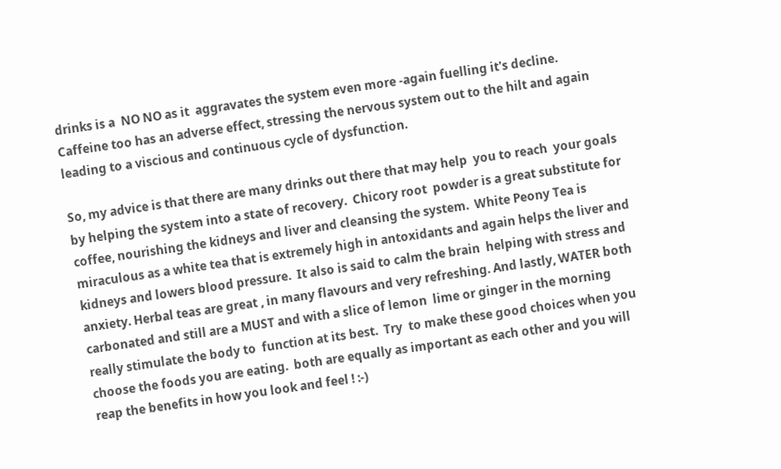drinks is a  NO NO as it  aggravates the system even more -again fuelling it's decline. Caffeine too has an adverse effect, stressing the nervous system out to the hilt and again leading to a viscious and continuous cycle of dysfunction.

So, my advice is that there are many drinks out there that may help  you to reach  your goals by helping the system into a state of recovery.  Chicory root  powder is a great substitute for coffee, nourishing the kidneys and liver and cleansing the system.  White Peony Tea is miraculous as a white tea that is extremely high in antoxidants and again helps the liver and kidneys and lowers blood pressure.  It also is said to calm the brain  helping with stress and anxiety. Herbal teas are great , in many flavours and very refreshing. And lastly, WATER both carbonated and still are a MUST and with a slice of lemon  lime or ginger in the morning really stimulate the body to  function at its best.  Try  to make these good choices when you choose the foods you are eating.  both are equally as important as each other and you will reap the benefits in how you look and feel ! :-)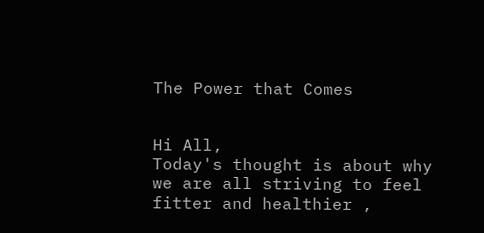The Power that Comes


Hi All,
Today's thought is about why we are all striving to feel fitter and healthier ,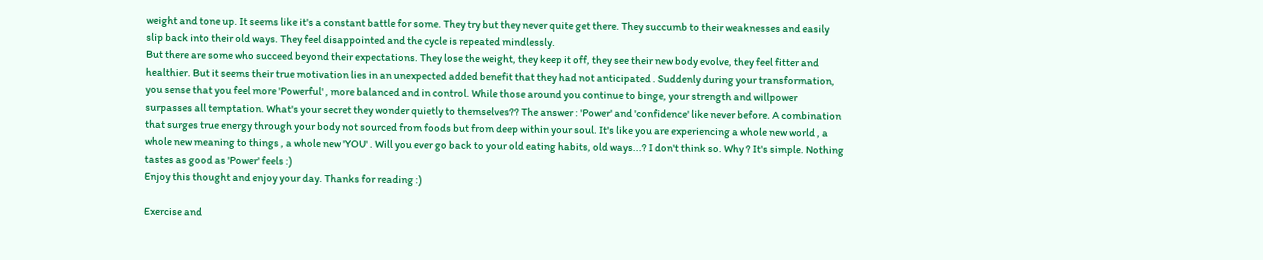weight and tone up. It seems like it's a constant battle for some. They try but they never quite get there. They succumb to their weaknesses and easily slip back into their old ways. They feel disappointed and the cycle is repeated mindlessly.
But there are some who succeed beyond their expectations. They lose the weight, they keep it off, they see their new body evolve, they feel fitter and healthier. But it seems their true motivation lies in an unexpected added benefit that they had not anticipated . Suddenly during your transformation, you sense that you feel more 'Powerful' , more balanced and in control. While those around you continue to binge, your strength and willpower surpasses all temptation. What's your secret they wonder quietly to themselves?? The answer : 'Power' and 'confidence' like never before. A combination that surges true energy through your body not sourced from foods but from deep within your soul. It's like you are experiencing a whole new world , a whole new meaning to things , a whole new 'YOU' . Will you ever go back to your old eating habits, old ways...? I don't think so. Why ? It's simple. Nothing tastes as good as 'Power' feels :)
Enjoy this thought and enjoy your day. Thanks for reading :)

Exercise and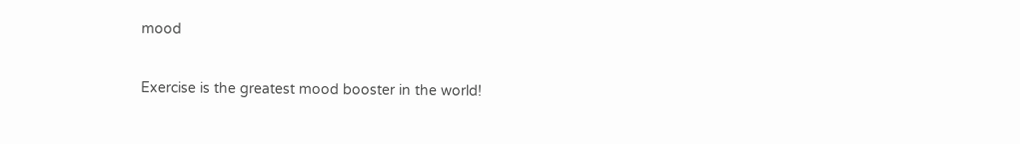mood

Exercise is the greatest mood booster in the world!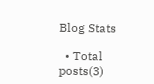Blog Stats

  • Total posts(3)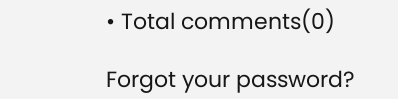• Total comments(0)

Forgot your password?